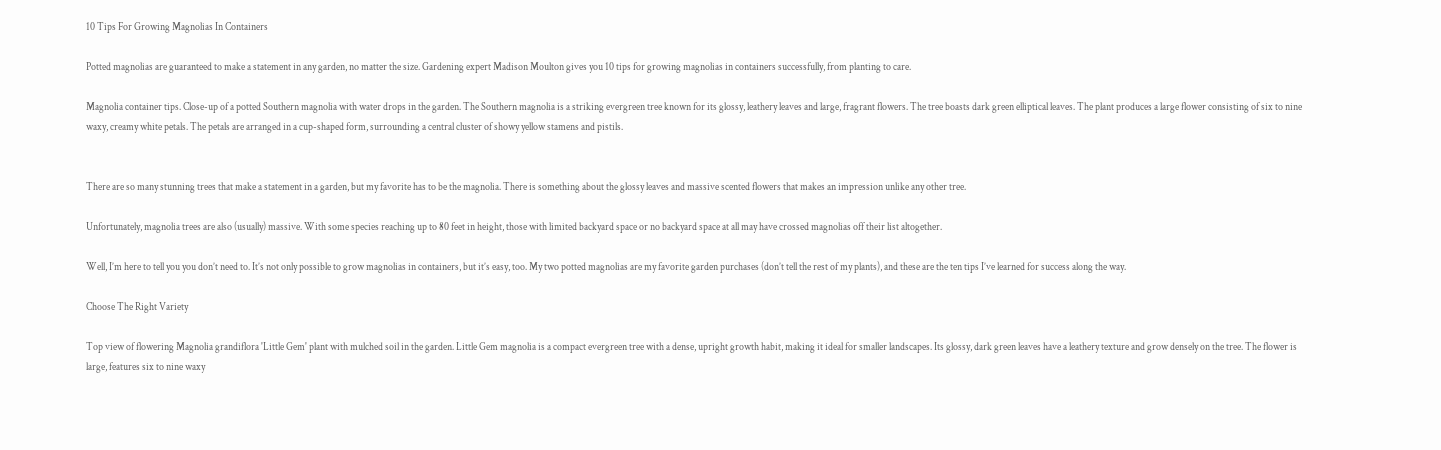10 Tips For Growing Magnolias In Containers

Potted magnolias are guaranteed to make a statement in any garden, no matter the size. Gardening expert Madison Moulton gives you 10 tips for growing magnolias in containers successfully, from planting to care.

Magnolia container tips. Close-up of a potted Southern magnolia with water drops in the garden. The Southern magnolia is a striking evergreen tree known for its glossy, leathery leaves and large, fragrant flowers. The tree boasts dark green elliptical leaves. The plant produces a large flower consisting of six to nine waxy, creamy white petals. The petals are arranged in a cup-shaped form, surrounding a central cluster of showy yellow stamens and pistils.


There are so many stunning trees that make a statement in a garden, but my favorite has to be the magnolia. There is something about the glossy leaves and massive scented flowers that makes an impression unlike any other tree.

Unfortunately, magnolia trees are also (usually) massive. With some species reaching up to 80 feet in height, those with limited backyard space or no backyard space at all may have crossed magnolias off their list altogether.

Well, I’m here to tell you you don’t need to. It’s not only possible to grow magnolias in containers, but it’s easy, too. My two potted magnolias are my favorite garden purchases (don’t tell the rest of my plants), and these are the ten tips I’ve learned for success along the way.

Choose The Right Variety

Top view of flowering Magnolia grandiflora 'Little Gem' plant with mulched soil in the garden. Little Gem magnolia is a compact evergreen tree with a dense, upright growth habit, making it ideal for smaller landscapes. Its glossy, dark green leaves have a leathery texture and grow densely on the tree. The flower is large, features six to nine waxy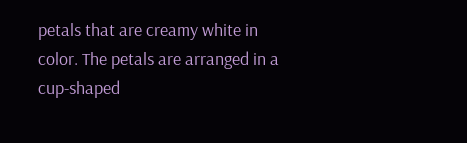petals that are creamy white in color. The petals are arranged in a cup-shaped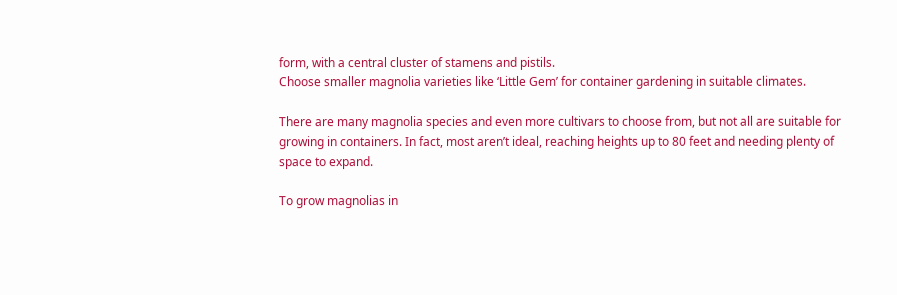form, with a central cluster of stamens and pistils.
Choose smaller magnolia varieties like ‘Little Gem’ for container gardening in suitable climates.

There are many magnolia species and even more cultivars to choose from, but not all are suitable for growing in containers. In fact, most aren’t ideal, reaching heights up to 80 feet and needing plenty of space to expand.

To grow magnolias in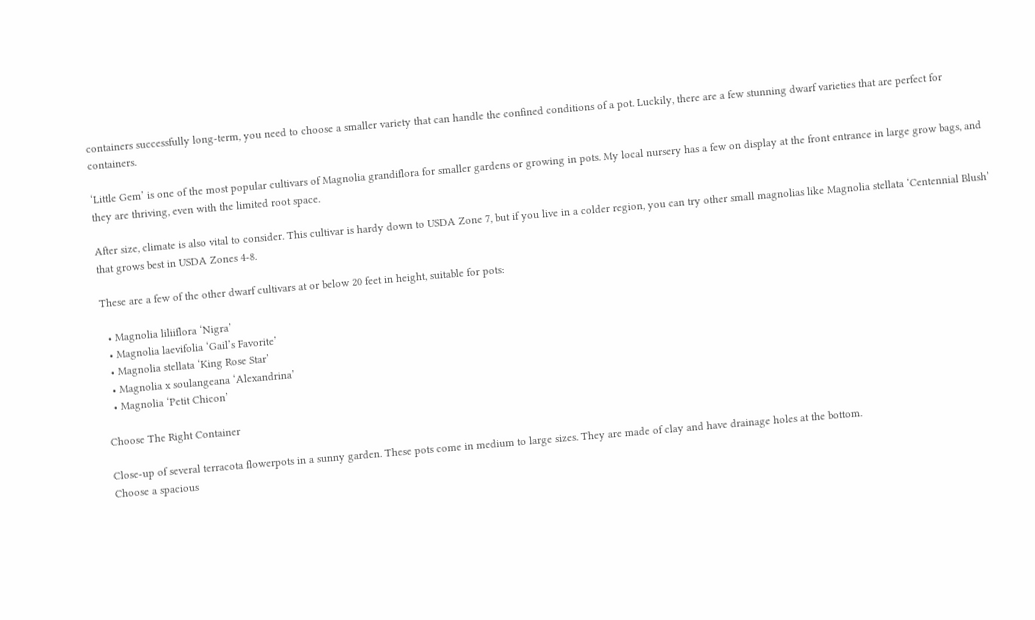containers successfully long-term, you need to choose a smaller variety that can handle the confined conditions of a pot. Luckily, there are a few stunning dwarf varieties that are perfect for containers.

‘Little Gem’ is one of the most popular cultivars of Magnolia grandiflora for smaller gardens or growing in pots. My local nursery has a few on display at the front entrance in large grow bags, and they are thriving, even with the limited root space.

After size, climate is also vital to consider. This cultivar is hardy down to USDA Zone 7, but if you live in a colder region, you can try other small magnolias like Magnolia stellata ‘Centennial Blush’ that grows best in USDA Zones 4-8.

These are a few of the other dwarf cultivars at or below 20 feet in height, suitable for pots:

  • Magnolia liliiflora ‘Nigra’
  • Magnolia laevifolia ‘Gail’s Favorite’
  • Magnolia stellata ‘King Rose Star’
  • Magnolia x soulangeana ‘Alexandrina’
  • Magnolia ‘Petit Chicon’

Choose The Right Container

Close-up of several terracota flowerpots in a sunny garden. These pots come in medium to large sizes. They are made of clay and have drainage holes at the bottom.
Choose a spacious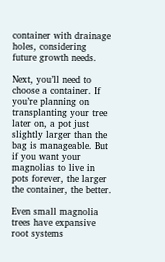container with drainage holes, considering future growth needs.

Next, you’ll need to choose a container. If you’re planning on transplanting your tree later on, a pot just slightly larger than the bag is manageable. But if you want your magnolias to live in pots forever, the larger the container, the better.

Even small magnolia trees have expansive root systems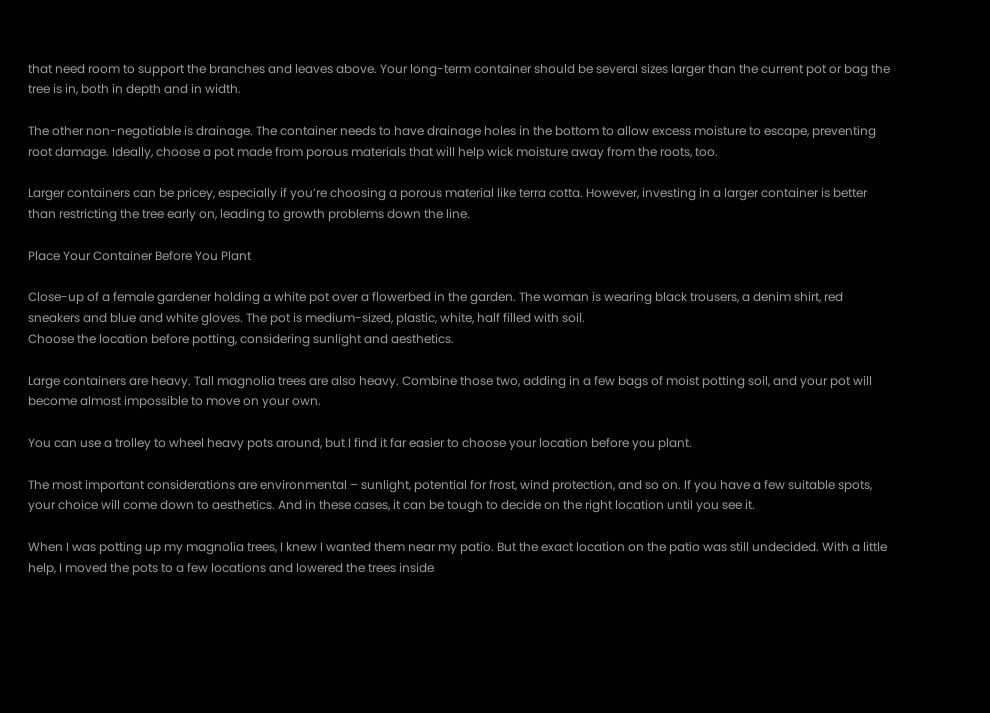that need room to support the branches and leaves above. Your long-term container should be several sizes larger than the current pot or bag the tree is in, both in depth and in width.

The other non-negotiable is drainage. The container needs to have drainage holes in the bottom to allow excess moisture to escape, preventing root damage. Ideally, choose a pot made from porous materials that will help wick moisture away from the roots, too.

Larger containers can be pricey, especially if you’re choosing a porous material like terra cotta. However, investing in a larger container is better than restricting the tree early on, leading to growth problems down the line.

Place Your Container Before You Plant

Close-up of a female gardener holding a white pot over a flowerbed in the garden. The woman is wearing black trousers, a denim shirt, red sneakers and blue and white gloves. The pot is medium-sized, plastic, white, half filled with soil.
Choose the location before potting, considering sunlight and aesthetics.

Large containers are heavy. Tall magnolia trees are also heavy. Combine those two, adding in a few bags of moist potting soil, and your pot will become almost impossible to move on your own.

You can use a trolley to wheel heavy pots around, but I find it far easier to choose your location before you plant.

The most important considerations are environmental – sunlight, potential for frost, wind protection, and so on. If you have a few suitable spots, your choice will come down to aesthetics. And in these cases, it can be tough to decide on the right location until you see it.

When I was potting up my magnolia trees, I knew I wanted them near my patio. But the exact location on the patio was still undecided. With a little help, I moved the pots to a few locations and lowered the trees inside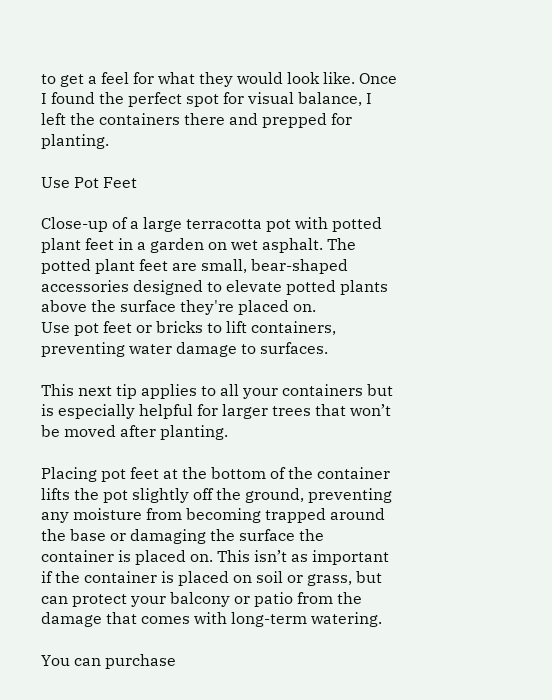to get a feel for what they would look like. Once I found the perfect spot for visual balance, I left the containers there and prepped for planting.

Use Pot Feet

Close-up of a large terracotta pot with potted plant feet in a garden on wet asphalt. The potted plant feet are small, bear-shaped accessories designed to elevate potted plants above the surface they're placed on.
Use pot feet or bricks to lift containers, preventing water damage to surfaces.

This next tip applies to all your containers but is especially helpful for larger trees that won’t be moved after planting.

Placing pot feet at the bottom of the container lifts the pot slightly off the ground, preventing any moisture from becoming trapped around the base or damaging the surface the container is placed on. This isn’t as important if the container is placed on soil or grass, but can protect your balcony or patio from the damage that comes with long-term watering.

You can purchase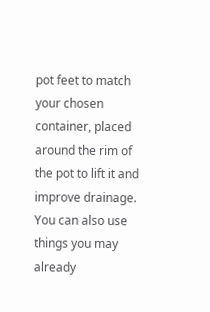pot feet to match your chosen container, placed around the rim of the pot to lift it and improve drainage. You can also use things you may already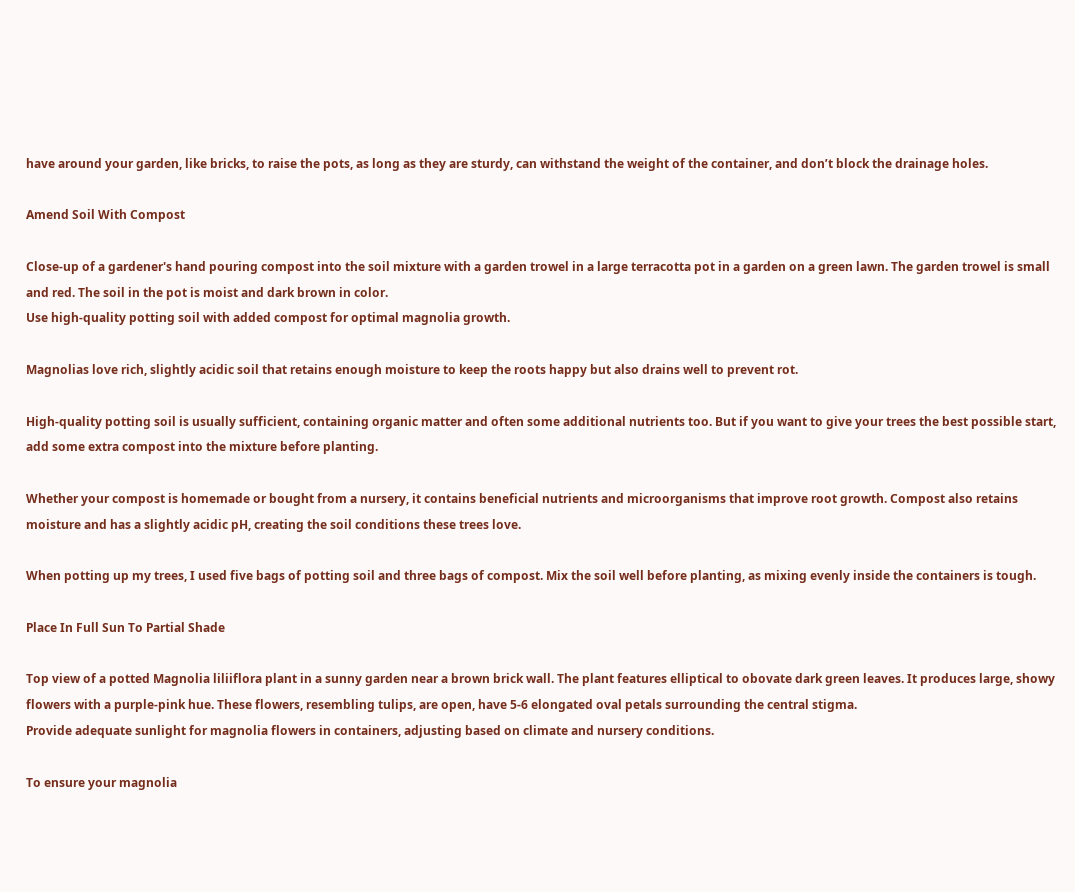have around your garden, like bricks, to raise the pots, as long as they are sturdy, can withstand the weight of the container, and don’t block the drainage holes.

Amend Soil With Compost

Close-up of a gardener's hand pouring compost into the soil mixture with a garden trowel in a large terracotta pot in a garden on a green lawn. The garden trowel is small and red. The soil in the pot is moist and dark brown in color.
Use high-quality potting soil with added compost for optimal magnolia growth.

Magnolias love rich, slightly acidic soil that retains enough moisture to keep the roots happy but also drains well to prevent rot.

High-quality potting soil is usually sufficient, containing organic matter and often some additional nutrients too. But if you want to give your trees the best possible start, add some extra compost into the mixture before planting.

Whether your compost is homemade or bought from a nursery, it contains beneficial nutrients and microorganisms that improve root growth. Compost also retains moisture and has a slightly acidic pH, creating the soil conditions these trees love.

When potting up my trees, I used five bags of potting soil and three bags of compost. Mix the soil well before planting, as mixing evenly inside the containers is tough.

Place In Full Sun To Partial Shade

Top view of a potted Magnolia liliiflora plant in a sunny garden near a brown brick wall. The plant features elliptical to obovate dark green leaves. It produces large, showy flowers with a purple-pink hue. These flowers, resembling tulips, are open, have 5-6 elongated oval petals surrounding the central stigma.
Provide adequate sunlight for magnolia flowers in containers, adjusting based on climate and nursery conditions.

To ensure your magnolia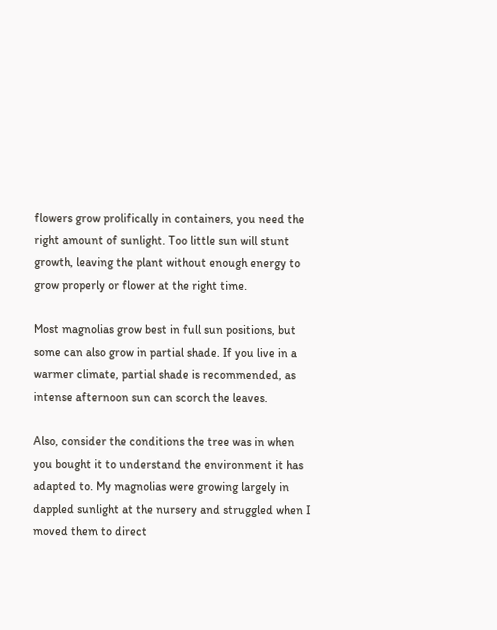flowers grow prolifically in containers, you need the right amount of sunlight. Too little sun will stunt growth, leaving the plant without enough energy to grow properly or flower at the right time.

Most magnolias grow best in full sun positions, but some can also grow in partial shade. If you live in a warmer climate, partial shade is recommended, as intense afternoon sun can scorch the leaves.

Also, consider the conditions the tree was in when you bought it to understand the environment it has adapted to. My magnolias were growing largely in dappled sunlight at the nursery and struggled when I moved them to direct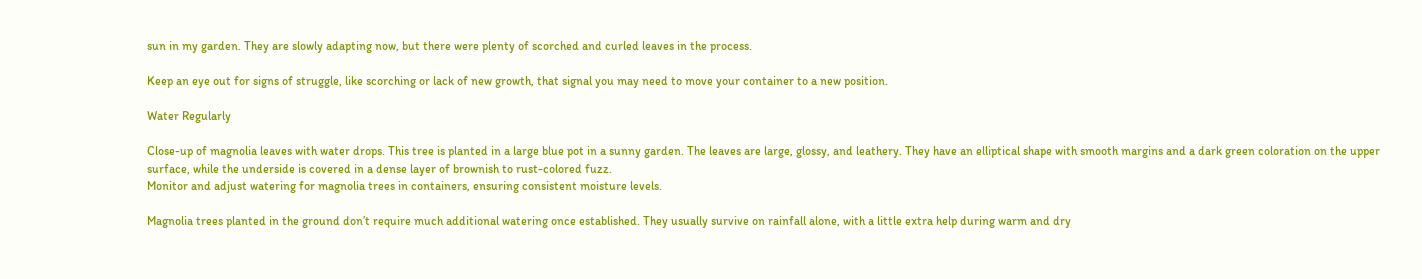sun in my garden. They are slowly adapting now, but there were plenty of scorched and curled leaves in the process.

Keep an eye out for signs of struggle, like scorching or lack of new growth, that signal you may need to move your container to a new position.

Water Regularly

Close-up of magnolia leaves with water drops. This tree is planted in a large blue pot in a sunny garden. The leaves are large, glossy, and leathery. They have an elliptical shape with smooth margins and a dark green coloration on the upper surface, while the underside is covered in a dense layer of brownish to rust-colored fuzz.
Monitor and adjust watering for magnolia trees in containers, ensuring consistent moisture levels.

Magnolia trees planted in the ground don’t require much additional watering once established. They usually survive on rainfall alone, with a little extra help during warm and dry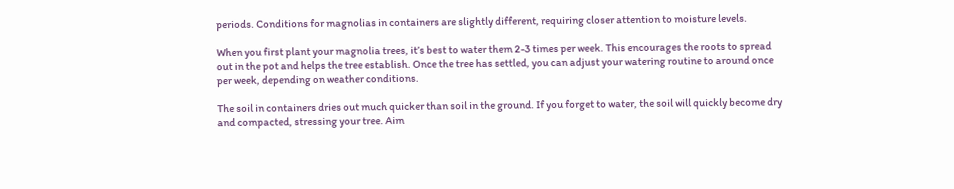periods. Conditions for magnolias in containers are slightly different, requiring closer attention to moisture levels.

When you first plant your magnolia trees, it’s best to water them 2-3 times per week. This encourages the roots to spread out in the pot and helps the tree establish. Once the tree has settled, you can adjust your watering routine to around once per week, depending on weather conditions.

The soil in containers dries out much quicker than soil in the ground. If you forget to water, the soil will quickly become dry and compacted, stressing your tree. Aim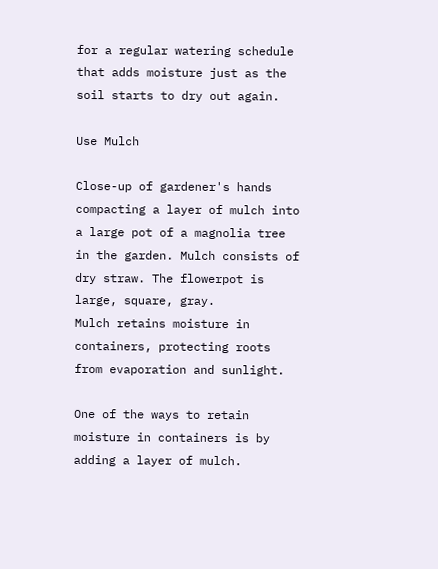for a regular watering schedule that adds moisture just as the soil starts to dry out again.

Use Mulch

Close-up of gardener's hands compacting a layer of mulch into a large pot of a magnolia tree in the garden. Mulch consists of dry straw. The flowerpot is large, square, gray.
Mulch retains moisture in containers, protecting roots from evaporation and sunlight.

One of the ways to retain moisture in containers is by adding a layer of mulch.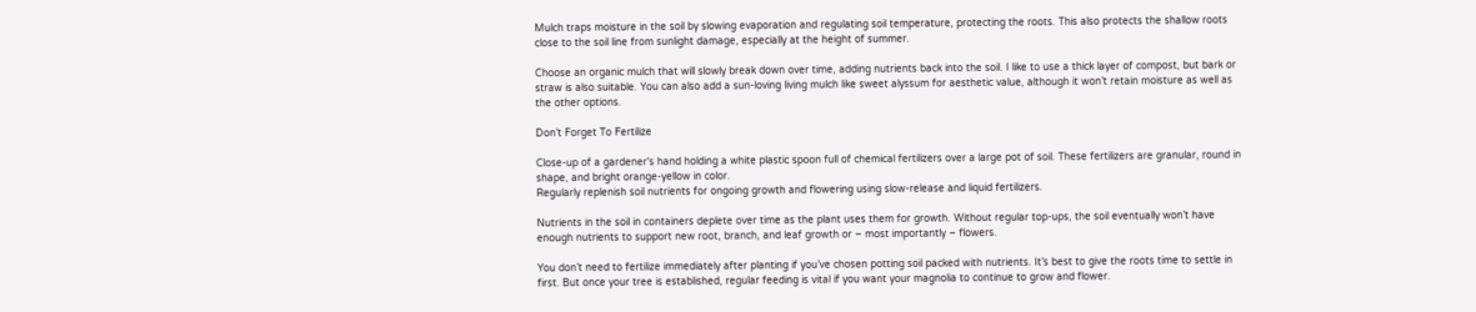Mulch traps moisture in the soil by slowing evaporation and regulating soil temperature, protecting the roots. This also protects the shallow roots close to the soil line from sunlight damage, especially at the height of summer.

Choose an organic mulch that will slowly break down over time, adding nutrients back into the soil. I like to use a thick layer of compost, but bark or straw is also suitable. You can also add a sun-loving living mulch like sweet alyssum for aesthetic value, although it won’t retain moisture as well as the other options.

Don’t Forget To Fertilize

Close-up of a gardener's hand holding a white plastic spoon full of chemical fertilizers over a large pot of soil. These fertilizers are granular, round in shape, and bright orange-yellow in color.
Regularly replenish soil nutrients for ongoing growth and flowering using slow-release and liquid fertilizers.

Nutrients in the soil in containers deplete over time as the plant uses them for growth. Without regular top-ups, the soil eventually won’t have enough nutrients to support new root, branch, and leaf growth or – most importantly – flowers.

You don’t need to fertilize immediately after planting if you’ve chosen potting soil packed with nutrients. It’s best to give the roots time to settle in first. But once your tree is established, regular feeding is vital if you want your magnolia to continue to grow and flower.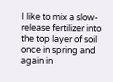I like to mix a slow-release fertilizer into the top layer of soil once in spring and again in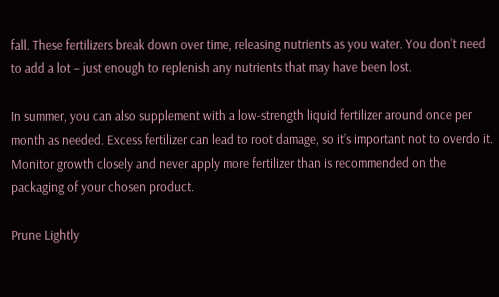fall. These fertilizers break down over time, releasing nutrients as you water. You don’t need to add a lot – just enough to replenish any nutrients that may have been lost.

In summer, you can also supplement with a low-strength liquid fertilizer around once per month as needed. Excess fertilizer can lead to root damage, so it’s important not to overdo it. Monitor growth closely and never apply more fertilizer than is recommended on the packaging of your chosen product.

Prune Lightly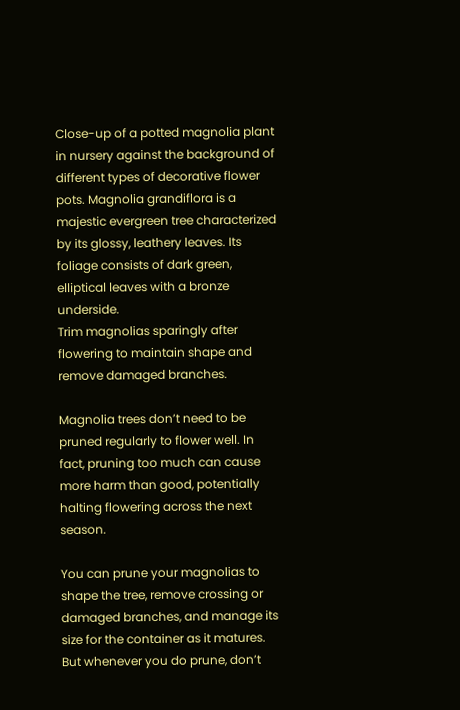Close-up of a potted magnolia plant in nursery against the background of different types of decorative flower pots. Magnolia grandiflora is a majestic evergreen tree characterized by its glossy, leathery leaves. Its foliage consists of dark green, elliptical leaves with a bronze underside.
Trim magnolias sparingly after flowering to maintain shape and remove damaged branches.

Magnolia trees don’t need to be pruned regularly to flower well. In fact, pruning too much can cause more harm than good, potentially halting flowering across the next season.

You can prune your magnolias to shape the tree, remove crossing or damaged branches, and manage its size for the container as it matures. But whenever you do prune, don’t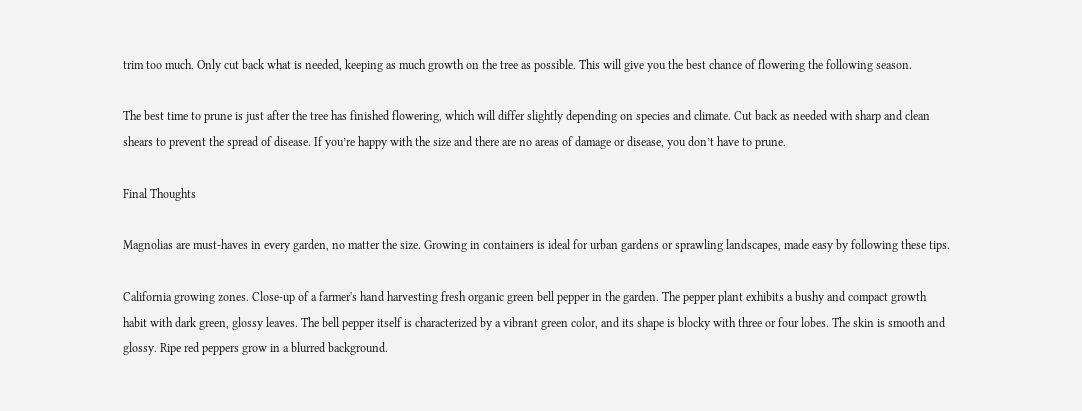trim too much. Only cut back what is needed, keeping as much growth on the tree as possible. This will give you the best chance of flowering the following season.

The best time to prune is just after the tree has finished flowering, which will differ slightly depending on species and climate. Cut back as needed with sharp and clean shears to prevent the spread of disease. If you’re happy with the size and there are no areas of damage or disease, you don’t have to prune.

Final Thoughts

Magnolias are must-haves in every garden, no matter the size. Growing in containers is ideal for urban gardens or sprawling landscapes, made easy by following these tips.

California growing zones. Close-up of a farmer's hand harvesting fresh organic green bell pepper in the garden. The pepper plant exhibits a bushy and compact growth habit with dark green, glossy leaves. The bell pepper itself is characterized by a vibrant green color, and its shape is blocky with three or four lobes. The skin is smooth and glossy. Ripe red peppers grow in a blurred background.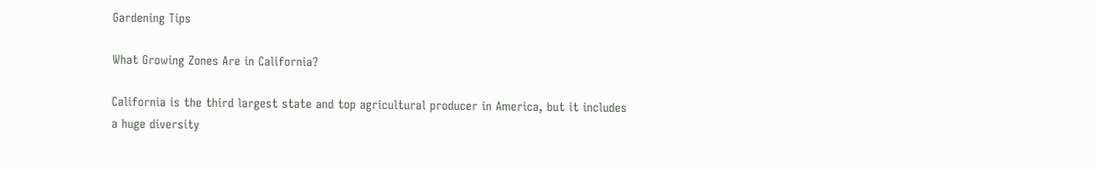Gardening Tips

What Growing Zones Are in California?

California is the third largest state and top agricultural producer in America, but it includes a huge diversity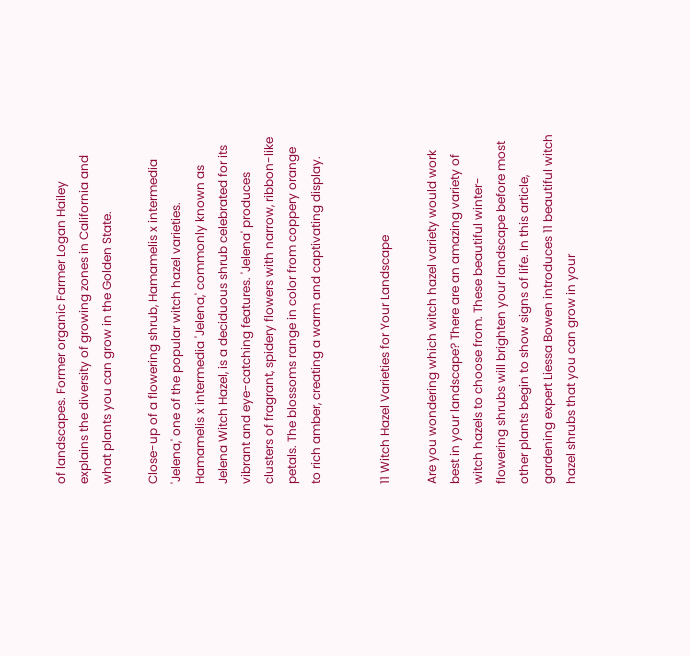of landscapes. Former organic Farmer Logan Hailey explains the diversity of growing zones in California and what plants you can grow in the Golden State.

Close-up of a flowering shrub, Hamamelis x intermedia 'Jelena,' one of the popular witch hazel varieties. Hamamelis x intermedia 'Jelena,' commonly known as Jelena Witch Hazel, is a deciduous shrub celebrated for its vibrant and eye-catching features. 'Jelena' produces clusters of fragrant, spidery flowers with narrow, ribbon-like petals. The blossoms range in color from coppery orange to rich amber, creating a warm and captivating display.


11 Witch Hazel Varieties for Your Landscape

Are you wondering which witch hazel variety would work best in your landscape? There are an amazing variety of witch hazels to choose from. These beautiful winter-flowering shrubs will brighten your landscape before most other plants begin to show signs of life. In this article, gardening expert Liessa Bowen introduces 11 beautiful witch hazel shrubs that you can grow in your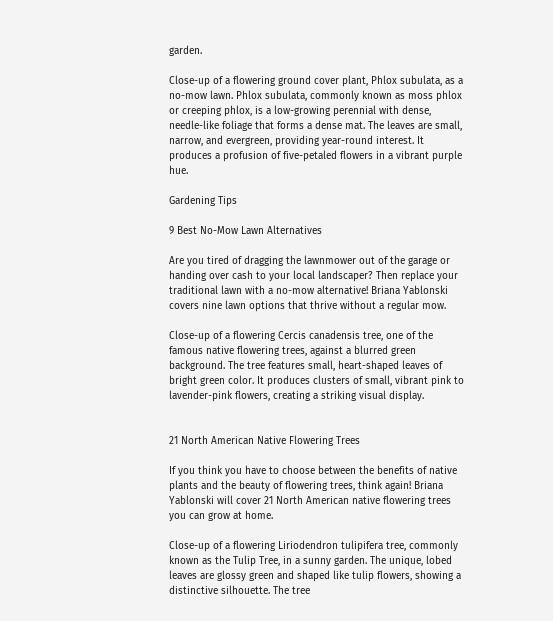garden.

Close-up of a flowering ground cover plant, Phlox subulata, as a no-mow lawn. Phlox subulata, commonly known as moss phlox or creeping phlox, is a low-growing perennial with dense, needle-like foliage that forms a dense mat. The leaves are small, narrow, and evergreen, providing year-round interest. It produces a profusion of five-petaled flowers in a vibrant purple hue.

Gardening Tips

9 Best No-Mow Lawn Alternatives

Are you tired of dragging the lawnmower out of the garage or handing over cash to your local landscaper? Then replace your traditional lawn with a no-mow alternative! Briana Yablonski covers nine lawn options that thrive without a regular mow.

Close-up of a flowering Cercis canadensis tree, one of the famous native flowering trees, against a blurred green background. The tree features small, heart-shaped leaves of bright green color. It produces clusters of small, vibrant pink to lavender-pink flowers, creating a striking visual display.


21 North American Native Flowering Trees

If you think you have to choose between the benefits of native plants and the beauty of flowering trees, think again! Briana Yablonski will cover 21 North American native flowering trees you can grow at home.

Close-up of a flowering Liriodendron tulipifera tree, commonly known as the Tulip Tree, in a sunny garden. The unique, lobed leaves are glossy green and shaped like tulip flowers, showing a distinctive silhouette. The tree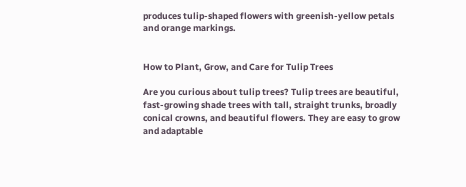produces tulip-shaped flowers with greenish-yellow petals and orange markings.


How to Plant, Grow, and Care for Tulip Trees

Are you curious about tulip trees? Tulip trees are beautiful, fast-growing shade trees with tall, straight trunks, broadly conical crowns, and beautiful flowers. They are easy to grow and adaptable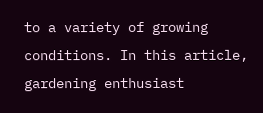to a variety of growing conditions. In this article, gardening enthusiast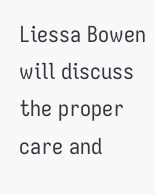Liessa Bowen will discuss the proper care and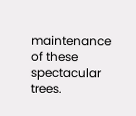maintenance of these spectacular trees.